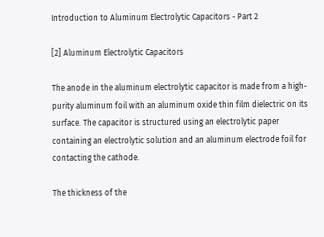Introduction to Aluminum Electrolytic Capacitors - Part 2

[2] Aluminum Electrolytic Capacitors

The anode in the aluminum electrolytic capacitor is made from a high-purity aluminum foil with an aluminum oxide thin film dielectric on its surface. The capacitor is structured using an electrolytic paper containing an electrolytic solution and an aluminum electrode foil for contacting the cathode.

The thickness of the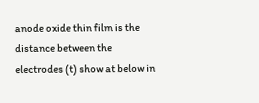anode oxide thin film is the distance between the electrodes (t) show at below in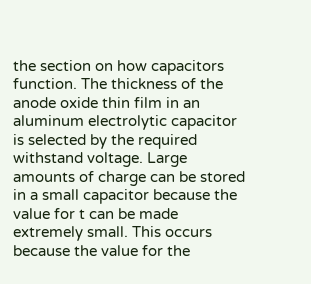the section on how capacitors function. The thickness of the anode oxide thin film in an aluminum electrolytic capacitor is selected by the required withstand voltage. Large amounts of charge can be stored in a small capacitor because the value for t can be made extremely small. This occurs because the value for the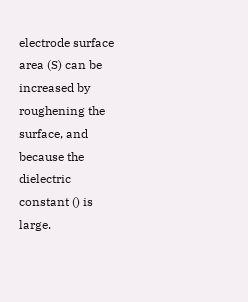electrode surface area (S) can be increased by roughening the surface, and because the dielectric constant () is large.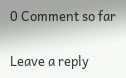0 Comment so far

Leave a reply